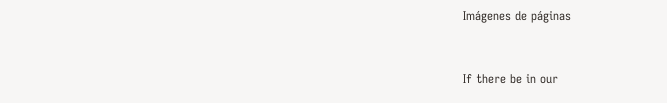Imágenes de páginas


If there be in our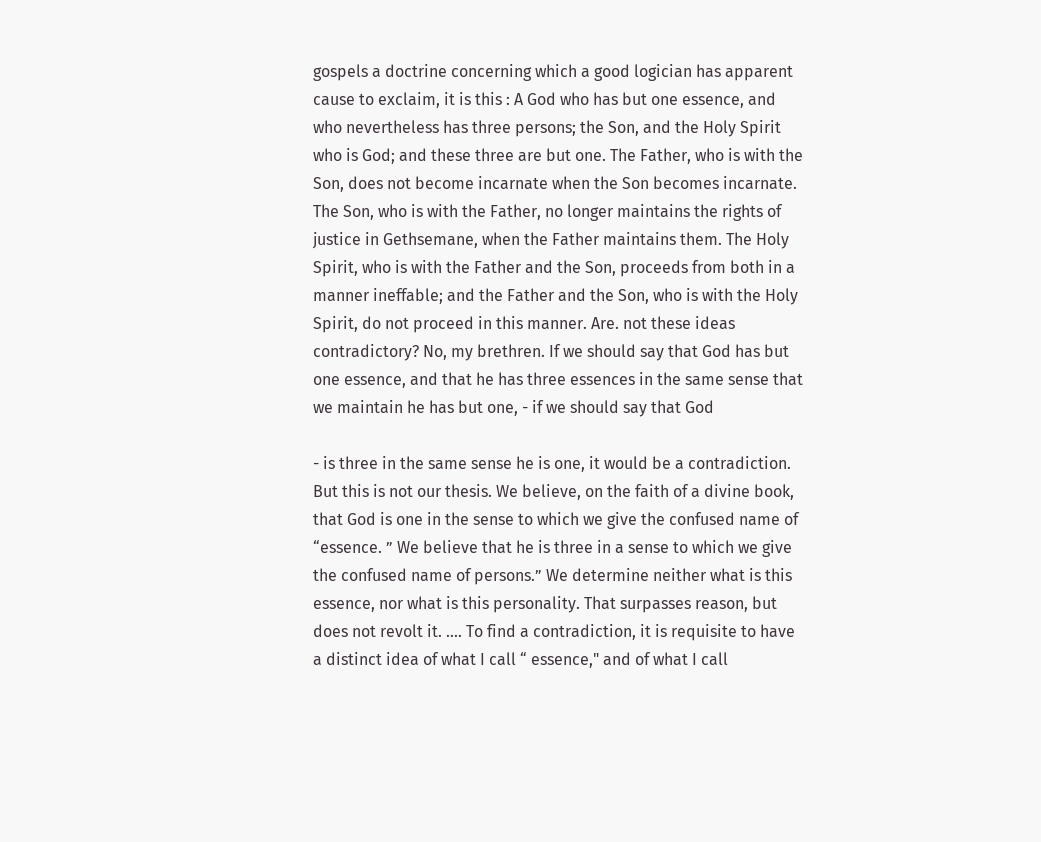gospels a doctrine concerning which a good logician has apparent cause to exclaim, it is this : A God who has but one essence, and who nevertheless has three persons; the Son, and the Holy Spirit who is God; and these three are but one. The Father, who is with the Son, does not become incarnate when the Son becomes incarnate. The Son, who is with the Father, no longer maintains the rights of justice in Gethsemane, when the Father maintains them. The Holy Spirit, who is with the Father and the Son, proceeds from both in a manner ineffable; and the Father and the Son, who is with the Holy Spirit, do not proceed in this manner. Are. not these ideas contradictory? No, my brethren. If we should say that God has but one essence, and that he has three essences in the same sense that we maintain he has but one, - if we should say that God

- is three in the same sense he is one, it would be a contradiction. But this is not our thesis. We believe, on the faith of a divine book, that God is one in the sense to which we give the confused name of “essence. ” We believe that he is three in a sense to which we give the confused name of persons.” We determine neither what is this essence, nor what is this personality. That surpasses reason, but does not revolt it. .... To find a contradiction, it is requisite to have a distinct idea of what I call “ essence," and of what I call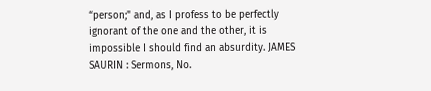“person;" and, as I profess to be perfectly ignorant of the one and the other, it is impossible I should find an absurdity. JAMES SAURIN : Sermons, No.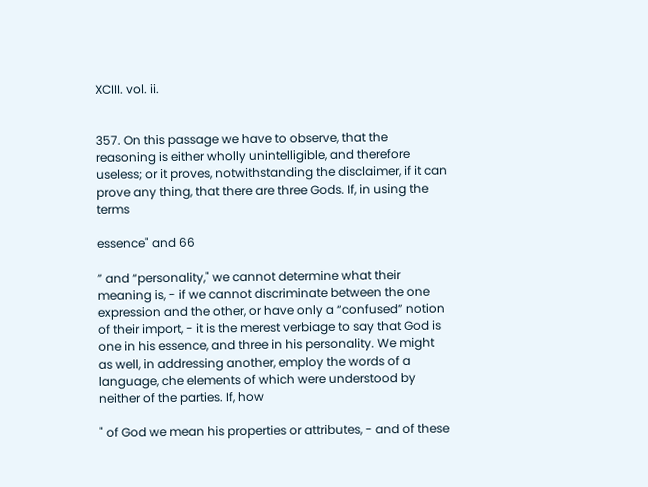XCIII. vol. ii.


357. On this passage we have to observe, that the reasoning is either wholly unintelligible, and therefore useless; or it proves, notwithstanding the disclaimer, if it can prove any thing, that there are three Gods. If, in using the terms

essence" and 66

” and “personality," we cannot determine what their meaning is, - if we cannot discriminate between the one expression and the other, or have only a “confused” notion of their import, - it is the merest verbiage to say that God is one in his essence, and three in his personality. We might as well, in addressing another, employ the words of a language, che elements of which were understood by neither of the parties. If, how

" of God we mean his properties or attributes, - and of these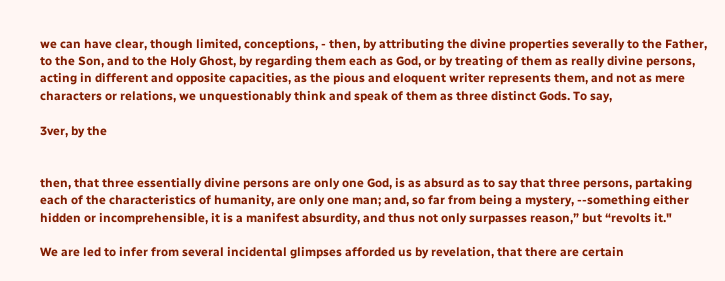we can have clear, though limited, conceptions, - then, by attributing the divine properties severally to the Father, to the Son, and to the Holy Ghost, by regarding them each as God, or by treating of them as really divine persons, acting in different and opposite capacities, as the pious and eloquent writer represents them, and not as mere characters or relations, we unquestionably think and speak of them as three distinct Gods. To say,

3ver, by the


then, that three essentially divine persons are only one God, is as absurd as to say that three persons, partaking each of the characteristics of humanity, are only one man; and, so far from being a mystery, --something either hidden or incomprehensible, it is a manifest absurdity, and thus not only surpasses reason,” but “revolts it."

We are led to infer from several incidental glimpses afforded us by revelation, that there are certain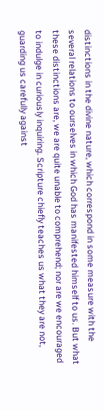distinctions in the divine nature, which correspond in some measure with the several relations to ourselves in which God has manifested himself to us. But what these distinctions are, we are quite unable to comprehend; nor are we encouraged to indulge in curiously inquiring. Scripture chiefly teaches us what they are not, guarding us carefully against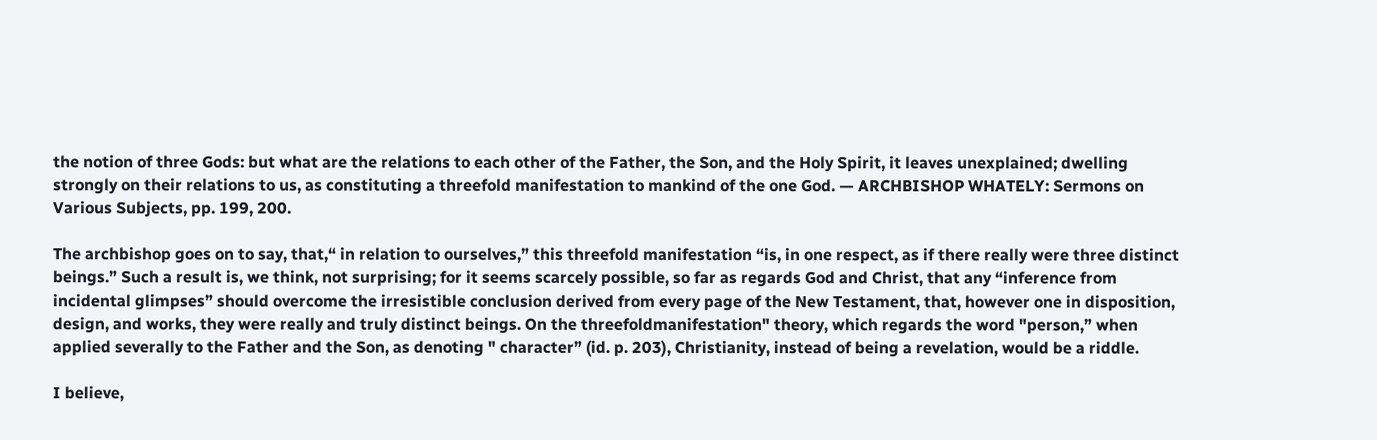the notion of three Gods: but what are the relations to each other of the Father, the Son, and the Holy Spirit, it leaves unexplained; dwelling strongly on their relations to us, as constituting a threefold manifestation to mankind of the one God. — ARCHBISHOP WHATELY: Sermons on Various Subjects, pp. 199, 200.

The archbishop goes on to say, that,“ in relation to ourselves,” this threefold manifestation “is, in one respect, as if there really were three distinct beings.” Such a result is, we think, not surprising; for it seems scarcely possible, so far as regards God and Christ, that any “inference from incidental glimpses” should overcome the irresistible conclusion derived from every page of the New Testament, that, however one in disposition, design, and works, they were really and truly distinct beings. On the threefoldmanifestation" theory, which regards the word "person,” when applied severally to the Father and the Son, as denoting " character” (id. p. 203), Christianity, instead of being a revelation, would be a riddle.

I believe,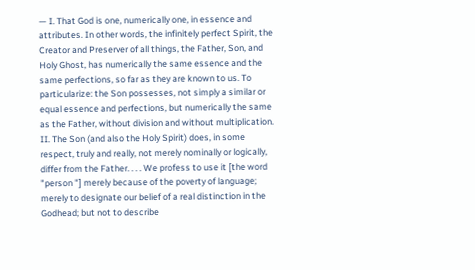— I. That God is one, numerically one, in essence and attributes. In other words, the infinitely perfect Spirit, the Creator and Preserver of all things, the Father, Son, and Holy Ghost, has numerically the same essence and the same perfections, so far as they are known to us. To particularize: the Son possesses, not simply a similar or equal essence and perfections, but numerically the same as the Father, without division and without multiplication. II. The Son (and also the Holy Spirit) does, in some respect, truly and really, not merely nominally or logically, differ from the Father. . . . We profess to use it [the word "person "] merely because of the poverty of language; merely to designate our belief of a real distinction in the Godhead; but not to describe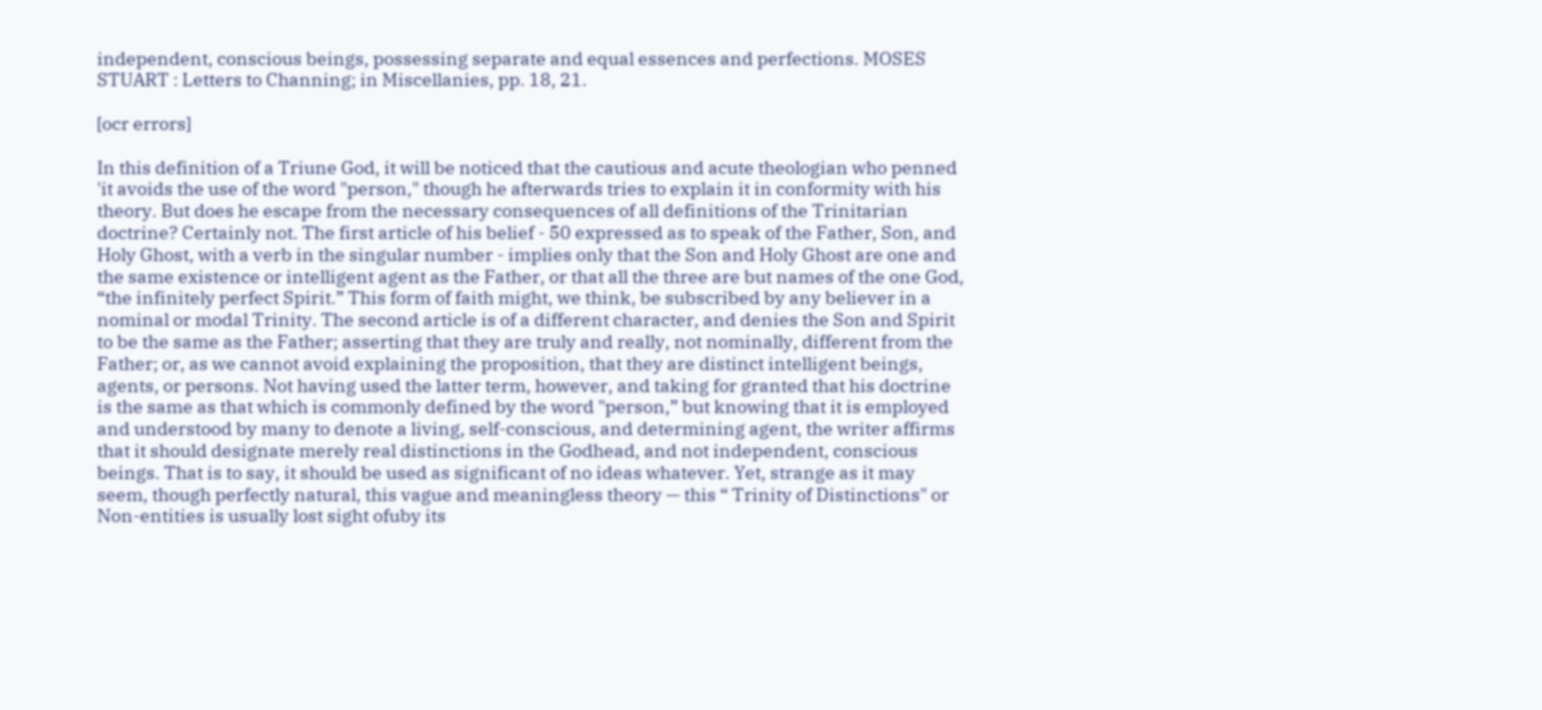independent, conscious beings, possessing separate and equal essences and perfections. MOSES STUART : Letters to Channing; in Miscellanies, pp. 18, 21.

[ocr errors]

In this definition of a Triune God, it will be noticed that the cautious and acute theologian who penned 'it avoids the use of the word "person," though he afterwards tries to explain it in conformity with his theory. But does he escape from the necessary consequences of all definitions of the Trinitarian doctrine? Certainly not. The first article of his belief - 50 expressed as to speak of the Father, Son, and Holy Ghost, with a verb in the singular number - implies only that the Son and Holy Ghost are one and the same existence or intelligent agent as the Father, or that all the three are but names of the one God, “the infinitely perfect Spirit.” This form of faith might, we think, be subscribed by any believer in a nominal or modal Trinity. The second article is of a different character, and denies the Son and Spirit to be the same as the Father; asserting that they are truly and really, not nominally, different from the Father; or, as we cannot avoid explaining the proposition, that they are distinct intelligent beings, agents, or persons. Not having used the latter term, however, and taking for granted that his doctrine is the same as that which is commonly defined by the word "person,” but knowing that it is employed and understood by many to denote a living, self-conscious, and determining agent, the writer affirms that it should designate merely real distinctions in the Godhead, and not independent, conscious beings. That is to say, it should be used as significant of no ideas whatever. Yet, strange as it may seem, though perfectly natural, this vague and meaningless theory — this “ Trinity of Distinctions" or Non-entities is usually lost sight ofuby its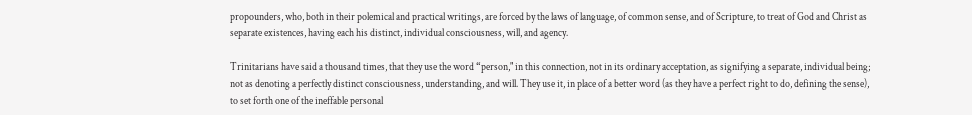propounders, who, both in their polemical and practical writings, are forced by the laws of language, of common sense, and of Scripture, to treat of God and Christ as separate existences, having each his distinct, individual consciousness, will, and agency.

Trinitarians have said a thousand times, that they use the word “person," in this connection, not in its ordinary acceptation, as signifying a separate, individual being; not as denoting a perfectly distinct consciousness, understanding, and will. They use it, in place of a better word (as they have a perfect right to do, defining the sense), to set forth one of the ineffable personal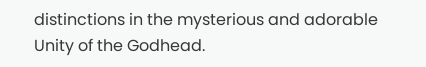distinctions in the mysterious and adorable Unity of the Godhead.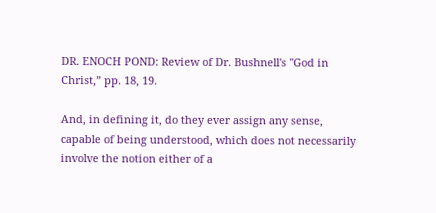DR. ENOCH POND: Review of Dr. Bushnell's "God in Christ,” pp. 18, 19.

And, in defining it, do they ever assign any sense, capable of being understood, which does not necessarily involve the notion either of a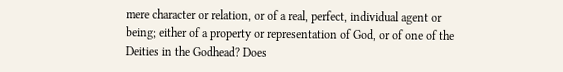mere character or relation, or of a real, perfect, individual agent or being; either of a property or representation of God, or of one of the Deities in the Godhead? Does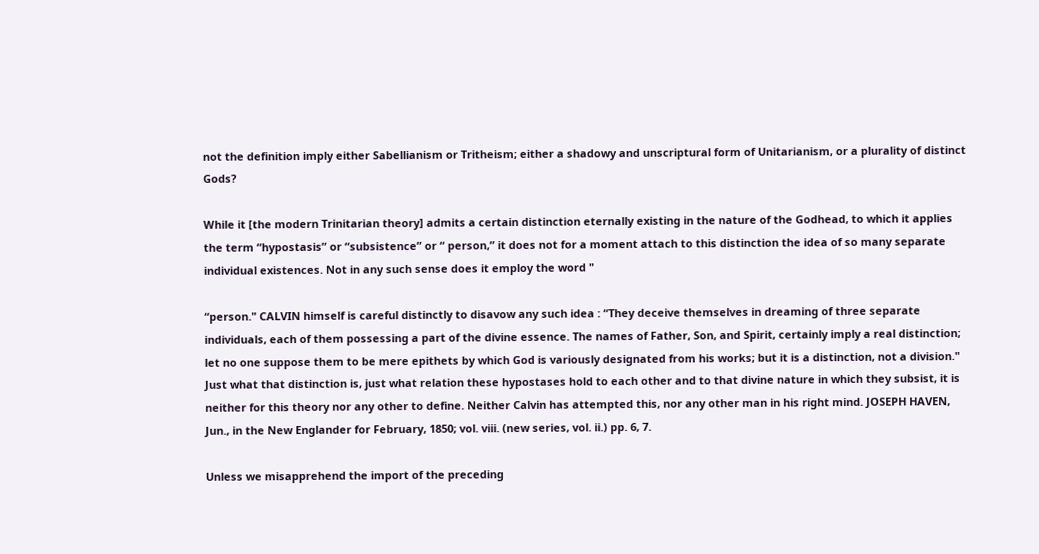not the definition imply either Sabellianism or Tritheism; either a shadowy and unscriptural form of Unitarianism, or a plurality of distinct Gods?

While it [the modern Trinitarian theory] admits a certain distinction eternally existing in the nature of the Godhead, to which it applies the term “hypostasis” or “subsistence” or “ person,” it does not for a moment attach to this distinction the idea of so many separate individual existences. Not in any such sense does it employ the word "

“person." CALVIN himself is careful distinctly to disavow any such idea : “They deceive themselves in dreaming of three separate individuals, each of them possessing a part of the divine essence. The names of Father, Son, and Spirit, certainly imply a real distinction; let no one suppose them to be mere epithets by which God is variously designated from his works; but it is a distinction, not a division." Just what that distinction is, just what relation these hypostases hold to each other and to that divine nature in which they subsist, it is neither for this theory nor any other to define. Neither Calvin has attempted this, nor any other man in his right mind. JOSEPH HAVEN, Jun., in the New Englander for February, 1850; vol. viii. (new series, vol. ii.) pp. 6, 7.

Unless we misapprehend the import of the preceding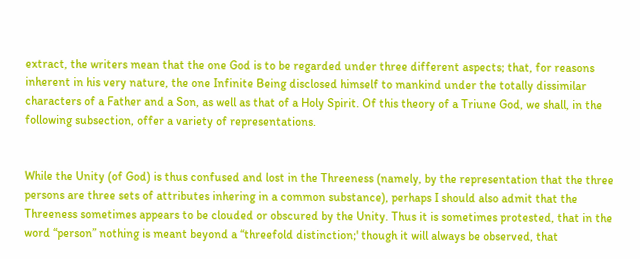extract, the writers mean that the one God is to be regarded under three different aspects; that, for reasons inherent in his very nature, the one Infinite Being disclosed himself to mankind under the totally dissimilar characters of a Father and a Son, as well as that of a Holy Spirit. Of this theory of a Triune God, we shall, in the following subsection, offer a variety of representations.


While the Unity (of God) is thus confused and lost in the Threeness (namely, by the representation that the three persons are three sets of attributes inhering in a common substance), perhaps I should also admit that the Threeness sometimes appears to be clouded or obscured by the Unity. Thus it is sometimes protested, that in the word “person” nothing is meant beyond a “threefold distinction;' though it will always be observed, that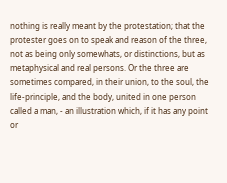nothing is really meant by the protestation; that the protester goes on to speak and reason of the three, not as being only somewhats, or distinctions, but as metaphysical and real persons. Or the three are sometimes compared, in their union, to the soul, the life-principle, and the body, united in one person called a man, - an illustration which, if it has any point or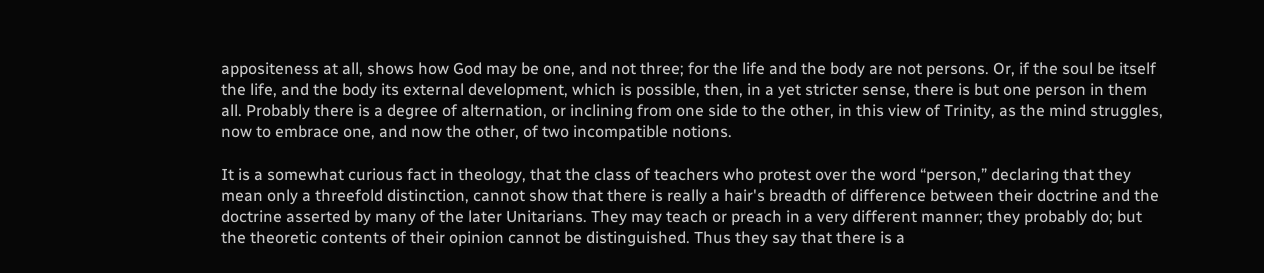appositeness at all, shows how God may be one, and not three; for the life and the body are not persons. Or, if the soul be itself the life, and the body its external development, which is possible, then, in a yet stricter sense, there is but one person in them all. Probably there is a degree of alternation, or inclining from one side to the other, in this view of Trinity, as the mind struggles, now to embrace one, and now the other, of two incompatible notions.

It is a somewhat curious fact in theology, that the class of teachers who protest over the word “person,” declaring that they mean only a threefold distinction, cannot show that there is really a hair's breadth of difference between their doctrine and the doctrine asserted by many of the later Unitarians. They may teach or preach in a very different manner; they probably do; but the theoretic contents of their opinion cannot be distinguished. Thus they say that there is a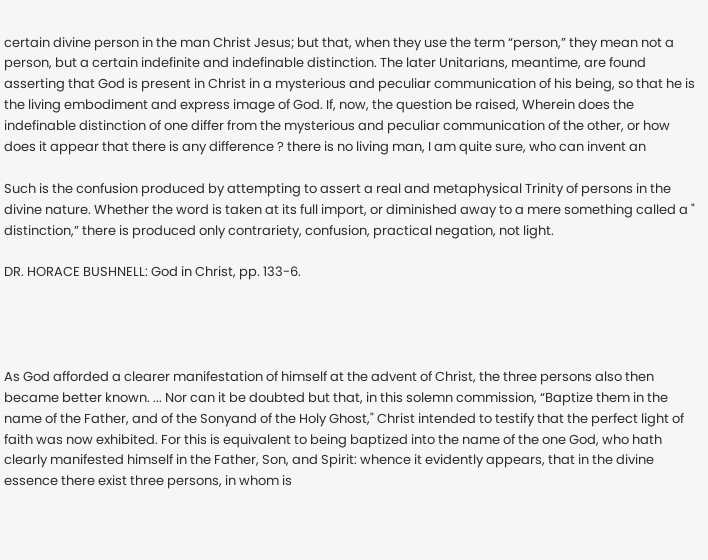certain divine person in the man Christ Jesus; but that, when they use the term “person,” they mean not a person, but a certain indefinite and indefinable distinction. The later Unitarians, meantime, are found asserting that God is present in Christ in a mysterious and peculiar communication of his being, so that he is the living embodiment and express image of God. If, now, the question be raised, Wherein does the indefinable distinction of one differ from the mysterious and peculiar communication of the other, or how does it appear that there is any difference ? there is no living man, I am quite sure, who can invent an

Such is the confusion produced by attempting to assert a real and metaphysical Trinity of persons in the divine nature. Whether the word is taken at its full import, or diminished away to a mere something called a " distinction,” there is produced only contrariety, confusion, practical negation, not light.

DR. HORACE BUSHNELL: God in Christ, pp. 133-6.




As God afforded a clearer manifestation of himself at the advent of Christ, the three persons also then became better known. ... Nor can it be doubted but that, in this solemn commission, “Baptize them in the name of the Father, and of the Sonyand of the Holy Ghost," Christ intended to testify that the perfect light of faith was now exhibited. For this is equivalent to being baptized into the name of the one God, who hath clearly manifested himself in the Father, Son, and Spirit: whence it evidently appears, that in the divine essence there exist three persons, in whom is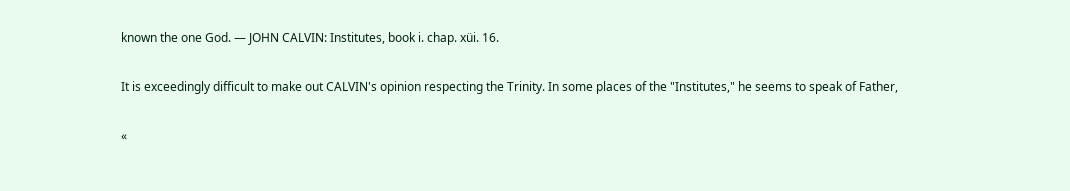known the one God. — JOHN CALVIN: Institutes, book i. chap. xüi. 16.

It is exceedingly difficult to make out CALVIN's opinion respecting the Trinity. In some places of the "Institutes," he seems to speak of Father,

«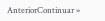AnteriorContinuar »